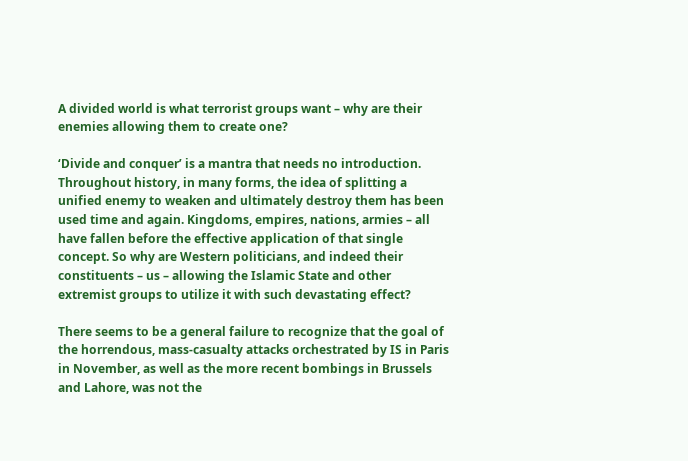A divided world is what terrorist groups want – why are their enemies allowing them to create one?

‘Divide and conquer’ is a mantra that needs no introduction. Throughout history, in many forms, the idea of splitting a unified enemy to weaken and ultimately destroy them has been used time and again. Kingdoms, empires, nations, armies – all have fallen before the effective application of that single concept. So why are Western politicians, and indeed their constituents – us – allowing the Islamic State and other extremist groups to utilize it with such devastating effect?

There seems to be a general failure to recognize that the goal of the horrendous, mass-casualty attacks orchestrated by IS in Paris in November, as well as the more recent bombings in Brussels and Lahore, was not the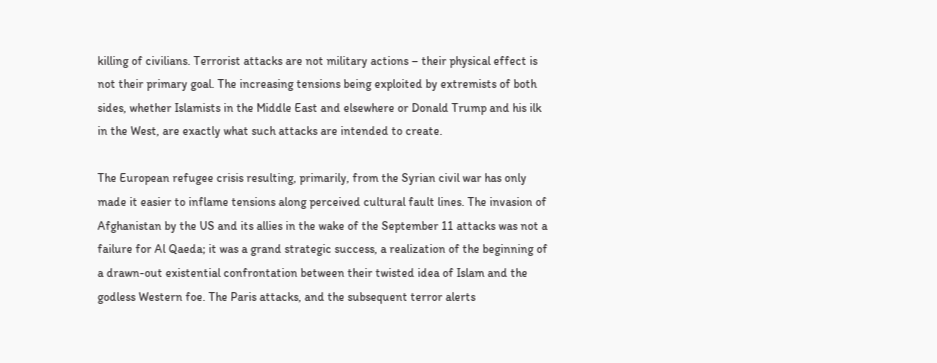killing of civilians. Terrorist attacks are not military actions – their physical effect is not their primary goal. The increasing tensions being exploited by extremists of both sides, whether Islamists in the Middle East and elsewhere or Donald Trump and his ilk in the West, are exactly what such attacks are intended to create.

The European refugee crisis resulting, primarily, from the Syrian civil war has only made it easier to inflame tensions along perceived cultural fault lines. The invasion of Afghanistan by the US and its allies in the wake of the September 11 attacks was not a failure for Al Qaeda; it was a grand strategic success, a realization of the beginning of a drawn-out existential confrontation between their twisted idea of Islam and the godless Western foe. The Paris attacks, and the subsequent terror alerts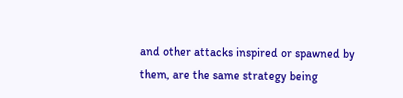and other attacks inspired or spawned by them, are the same strategy being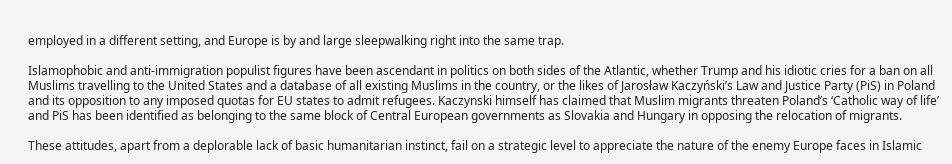employed in a different setting, and Europe is by and large sleepwalking right into the same trap.

Islamophobic and anti-immigration populist figures have been ascendant in politics on both sides of the Atlantic, whether Trump and his idiotic cries for a ban on all Muslims travelling to the United States and a database of all existing Muslims in the country, or the likes of Jarosław Kaczyński’s Law and Justice Party (PiS) in Poland and its opposition to any imposed quotas for EU states to admit refugees. Kaczynski himself has claimed that Muslim migrants threaten Poland’s ‘Catholic way of life’ and PiS has been identified as belonging to the same block of Central European governments as Slovakia and Hungary in opposing the relocation of migrants.

These attitudes, apart from a deplorable lack of basic humanitarian instinct, fail on a strategic level to appreciate the nature of the enemy Europe faces in Islamic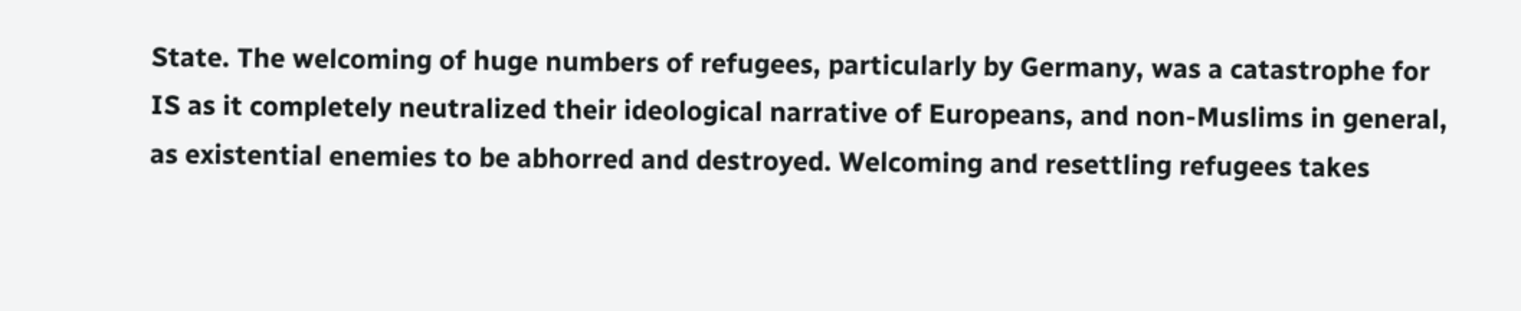State. The welcoming of huge numbers of refugees, particularly by Germany, was a catastrophe for IS as it completely neutralized their ideological narrative of Europeans, and non-Muslims in general, as existential enemies to be abhorred and destroyed. Welcoming and resettling refugees takes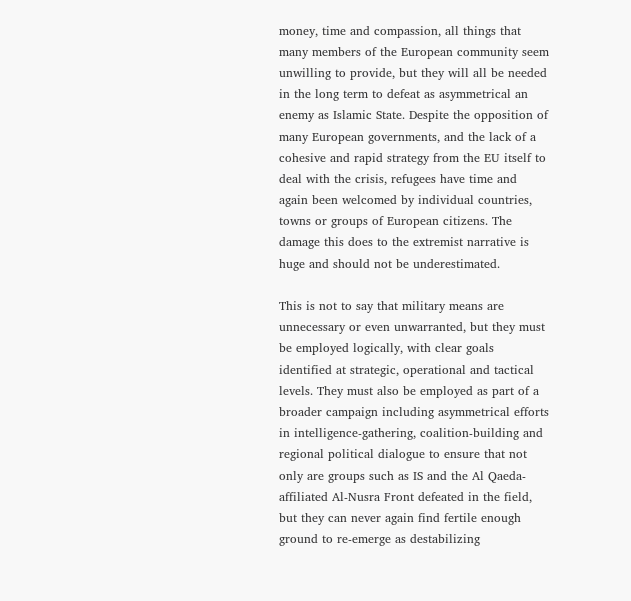money, time and compassion, all things that many members of the European community seem unwilling to provide, but they will all be needed in the long term to defeat as asymmetrical an enemy as Islamic State. Despite the opposition of many European governments, and the lack of a cohesive and rapid strategy from the EU itself to deal with the crisis, refugees have time and again been welcomed by individual countries, towns or groups of European citizens. The damage this does to the extremist narrative is huge and should not be underestimated.

This is not to say that military means are unnecessary or even unwarranted, but they must be employed logically, with clear goals identified at strategic, operational and tactical levels. They must also be employed as part of a broader campaign including asymmetrical efforts in intelligence-gathering, coalition-building and regional political dialogue to ensure that not only are groups such as IS and the Al Qaeda-affiliated Al-Nusra Front defeated in the field, but they can never again find fertile enough ground to re-emerge as destabilizing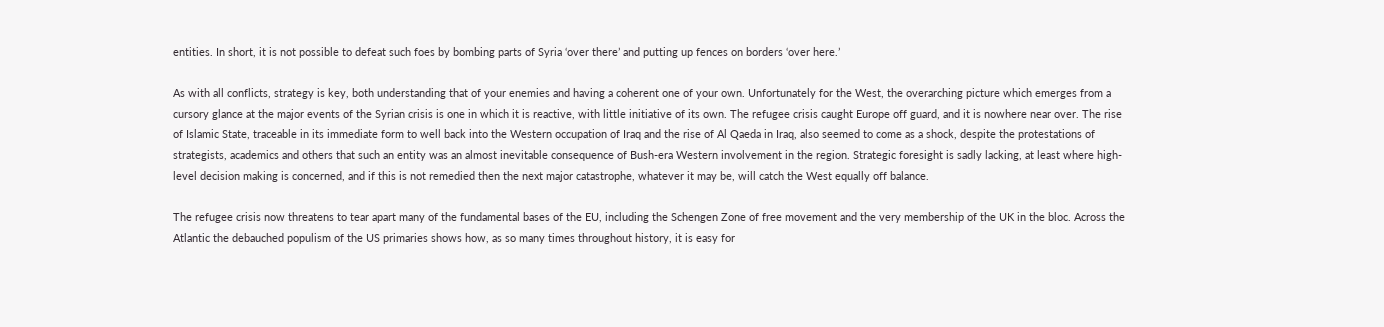entities. In short, it is not possible to defeat such foes by bombing parts of Syria ‘over there’ and putting up fences on borders ‘over here.’

As with all conflicts, strategy is key, both understanding that of your enemies and having a coherent one of your own. Unfortunately for the West, the overarching picture which emerges from a cursory glance at the major events of the Syrian crisis is one in which it is reactive, with little initiative of its own. The refugee crisis caught Europe off guard, and it is nowhere near over. The rise of Islamic State, traceable in its immediate form to well back into the Western occupation of Iraq and the rise of Al Qaeda in Iraq, also seemed to come as a shock, despite the protestations of strategists, academics and others that such an entity was an almost inevitable consequence of Bush-era Western involvement in the region. Strategic foresight is sadly lacking, at least where high-level decision making is concerned, and if this is not remedied then the next major catastrophe, whatever it may be, will catch the West equally off balance.

The refugee crisis now threatens to tear apart many of the fundamental bases of the EU, including the Schengen Zone of free movement and the very membership of the UK in the bloc. Across the Atlantic the debauched populism of the US primaries shows how, as so many times throughout history, it is easy for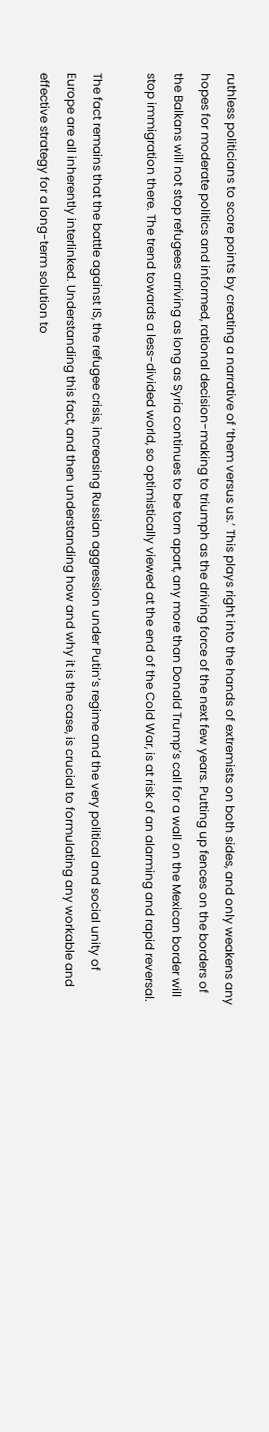ruthless politicians to score points by creating a narrative of ‘them versus us.’ This plays right into the hands of extremists on both sides, and only weakens any hopes for moderate politics and informed, rational decision-making to triumph as the driving force of the next few years. Putting up fences on the borders of the Balkans will not stop refugees arriving as long as Syria continues to be torn apart, any more than Donald Trump’s call for a wall on the Mexican border will stop immigration there. The trend towards a less-divided world, so optimistically viewed at the end of the Cold War, is at risk of an alarming and rapid reversal.

The fact remains that the battle against IS, the refugee crisis, increasing Russian aggression under Putin’s regime and the very political and social unity of Europe are all inherently interlinked. Understanding this fact, and then understanding how and why it is the case, is crucial to formulating any workable and effective strategy for a long-term solution to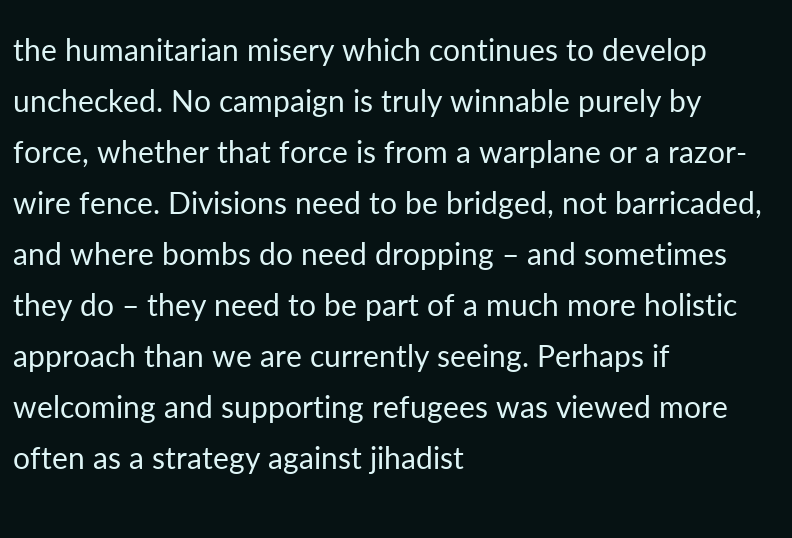the humanitarian misery which continues to develop unchecked. No campaign is truly winnable purely by force, whether that force is from a warplane or a razor-wire fence. Divisions need to be bridged, not barricaded, and where bombs do need dropping – and sometimes they do – they need to be part of a much more holistic approach than we are currently seeing. Perhaps if welcoming and supporting refugees was viewed more often as a strategy against jihadist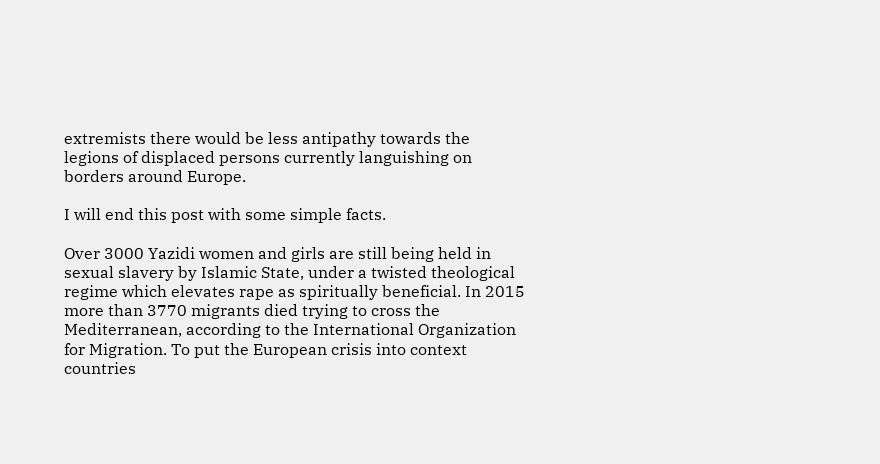extremists there would be less antipathy towards the legions of displaced persons currently languishing on borders around Europe.

I will end this post with some simple facts.

Over 3000 Yazidi women and girls are still being held in sexual slavery by Islamic State, under a twisted theological regime which elevates rape as spiritually beneficial. In 2015 more than 3770 migrants died trying to cross the Mediterranean, according to the International Organization for Migration. To put the European crisis into context countries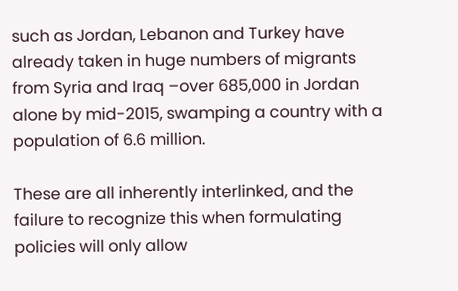such as Jordan, Lebanon and Turkey have already taken in huge numbers of migrants from Syria and Iraq –over 685,000 in Jordan alone by mid-2015, swamping a country with a population of 6.6 million.

These are all inherently interlinked, and the failure to recognize this when formulating policies will only allow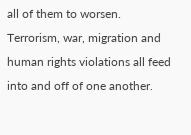all of them to worsen. Terrorism, war, migration and human rights violations all feed into and off of one another.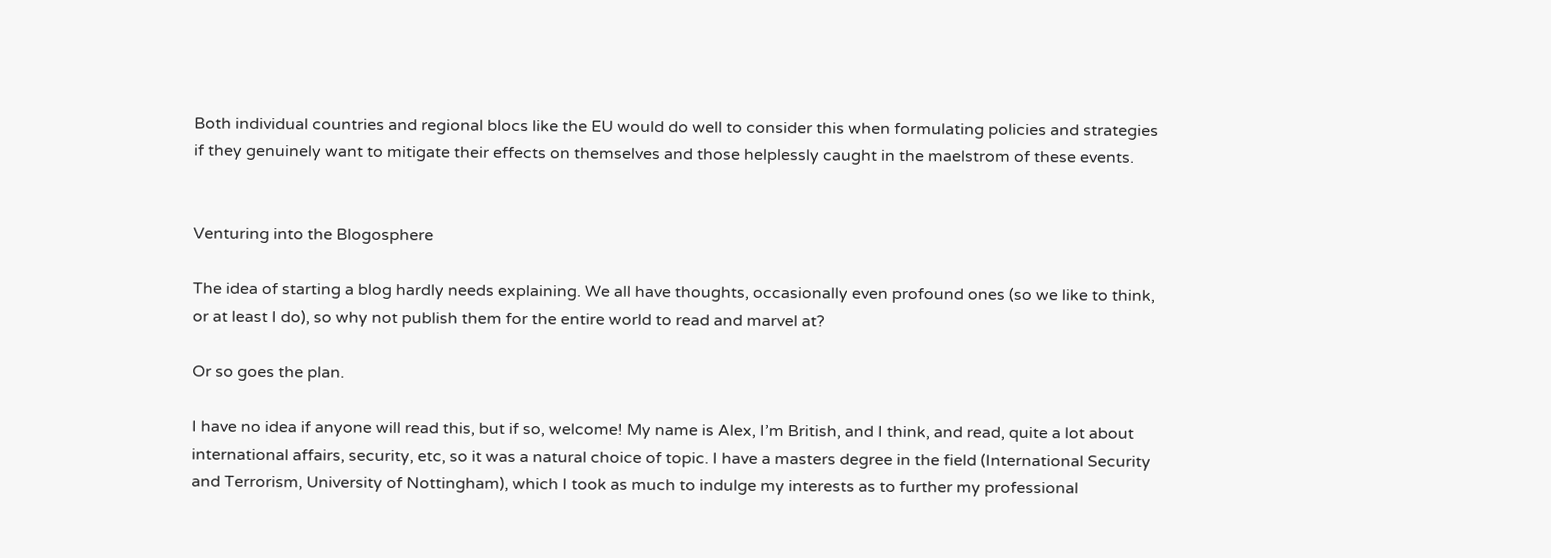Both individual countries and regional blocs like the EU would do well to consider this when formulating policies and strategies if they genuinely want to mitigate their effects on themselves and those helplessly caught in the maelstrom of these events.


Venturing into the Blogosphere

The idea of starting a blog hardly needs explaining. We all have thoughts, occasionally even profound ones (so we like to think, or at least I do), so why not publish them for the entire world to read and marvel at?

Or so goes the plan.

I have no idea if anyone will read this, but if so, welcome! My name is Alex, I’m British, and I think, and read, quite a lot about international affairs, security, etc, so it was a natural choice of topic. I have a masters degree in the field (International Security and Terrorism, University of Nottingham), which I took as much to indulge my interests as to further my professional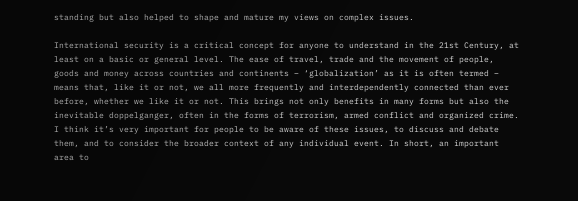standing but also helped to shape and mature my views on complex issues.

International security is a critical concept for anyone to understand in the 21st Century, at least on a basic or general level. The ease of travel, trade and the movement of people, goods and money across countries and continents – ‘globalization’ as it is often termed – means that, like it or not, we all more frequently and interdependently connected than ever before, whether we like it or not. This brings not only benefits in many forms but also the inevitable doppelganger, often in the forms of terrorism, armed conflict and organized crime. I think it’s very important for people to be aware of these issues, to discuss and debate them, and to consider the broader context of any individual event. In short, an important area to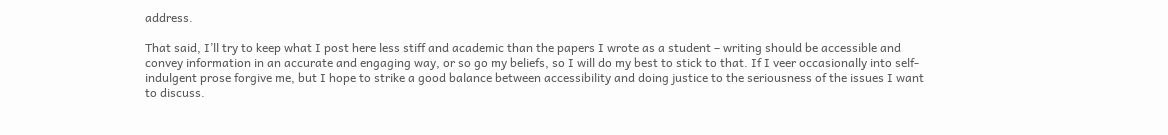address.

That said, I’ll try to keep what I post here less stiff and academic than the papers I wrote as a student – writing should be accessible and convey information in an accurate and engaging way, or so go my beliefs, so I will do my best to stick to that. If I veer occasionally into self-indulgent prose forgive me, but I hope to strike a good balance between accessibility and doing justice to the seriousness of the issues I want to discuss.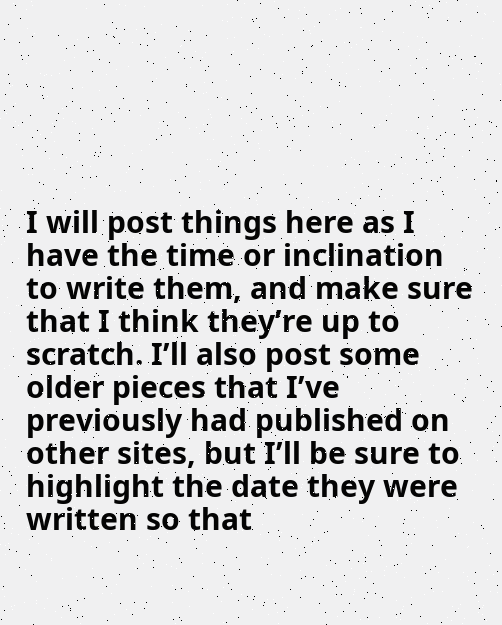I will post things here as I have the time or inclination to write them, and make sure that I think they’re up to scratch. I’ll also post some older pieces that I’ve previously had published on other sites, but I’ll be sure to highlight the date they were written so that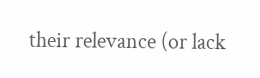their relevance (or lack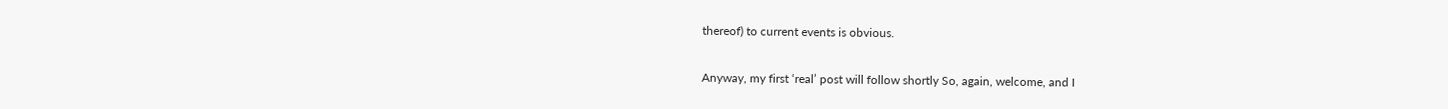thereof) to current events is obvious.

Anyway, my first ‘real’ post will follow shortly So, again, welcome, and I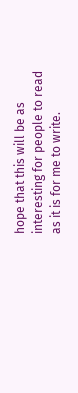hope that this will be as interesting for people to read as it is for me to write.